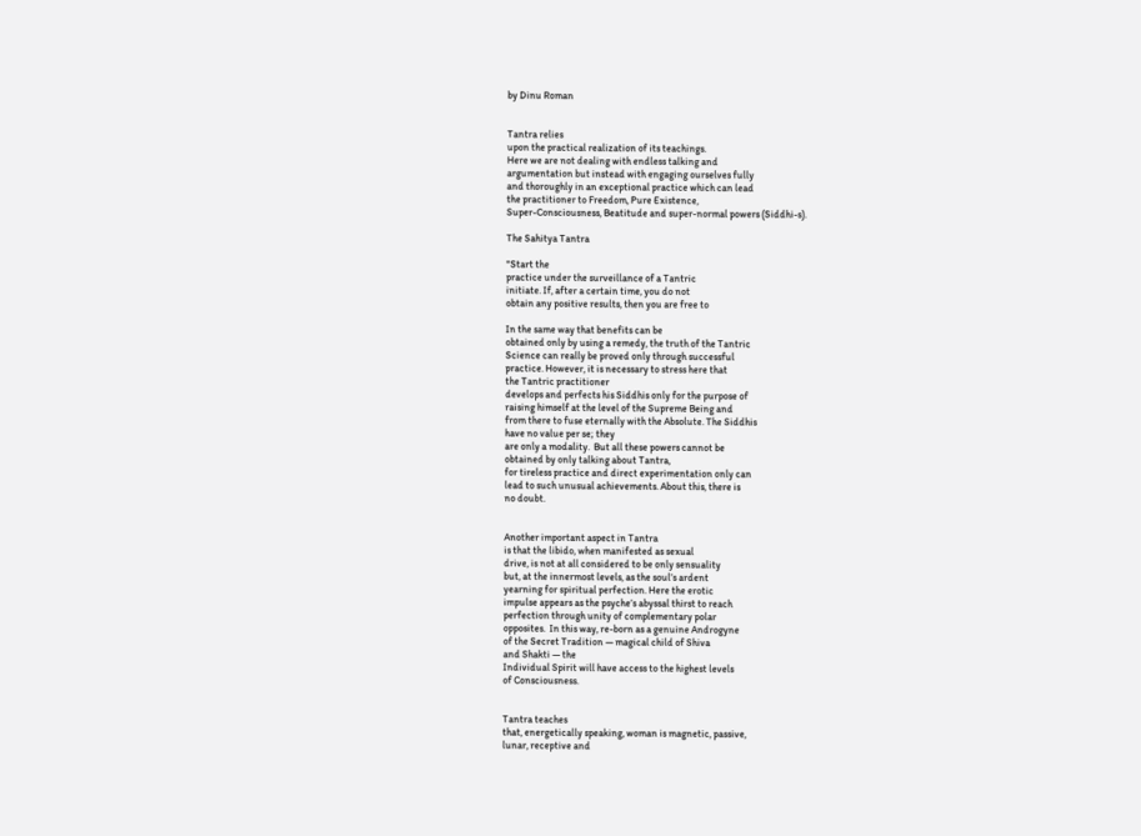by Dinu Roman


Tantra relies
upon the practical realization of its teachings.
Here we are not dealing with endless talking and
argumentation but instead with engaging ourselves fully
and thoroughly in an exceptional practice which can lead
the practitioner to Freedom, Pure Existence,
Super-Consciousness, Beatitude and super-normal powers (Siddhi-s).

The Sahitya Tantra

"Start the
practice under the surveillance of a Tantric
initiate. If, after a certain time, you do not
obtain any positive results, then you are free to

In the same way that benefits can be
obtained only by using a remedy, the truth of the Tantric
Science can really be proved only through successful
practice. However, it is necessary to stress here that
the Tantric practitioner
develops and perfects his Siddhis only for the purpose of
raising himself at the level of the Supreme Being and
from there to fuse eternally with the Absolute. The Siddhis
have no value per se; they
are only a modality.  But all these powers cannot be
obtained by only talking about Tantra,
for tireless practice and direct experimentation only can
lead to such unusual achievements. About this, there is
no doubt.


Another important aspect in Tantra
is that the libido, when manifested as sexual
drive, is not at all considered to be only sensuality
but, at the innermost levels, as the soul’s ardent
yearning for spiritual perfection. Here the erotic
impulse appears as the psyche’s abyssal thirst to reach
perfection through unity of complementary polar
opposites.  In this way, re-born as a genuine Androgyne
of the Secret Tradition — magical child of Shiva
and Shakti — the
Individual Spirit will have access to the highest levels
of Consciousness.


Tantra teaches
that, energetically speaking, woman is magnetic, passive,
lunar, receptive and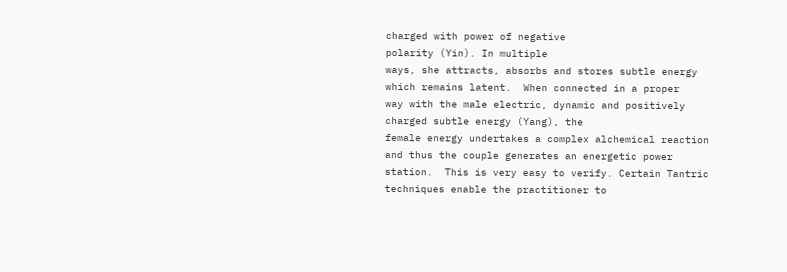charged with power of negative
polarity (Yin). In multiple
ways, she attracts, absorbs and stores subtle energy
which remains latent.  When connected in a proper
way with the male electric, dynamic and positively
charged subtle energy (Yang), the
female energy undertakes a complex alchemical reaction
and thus the couple generates an energetic power
station.  This is very easy to verify. Certain Tantric
techniques enable the practitioner to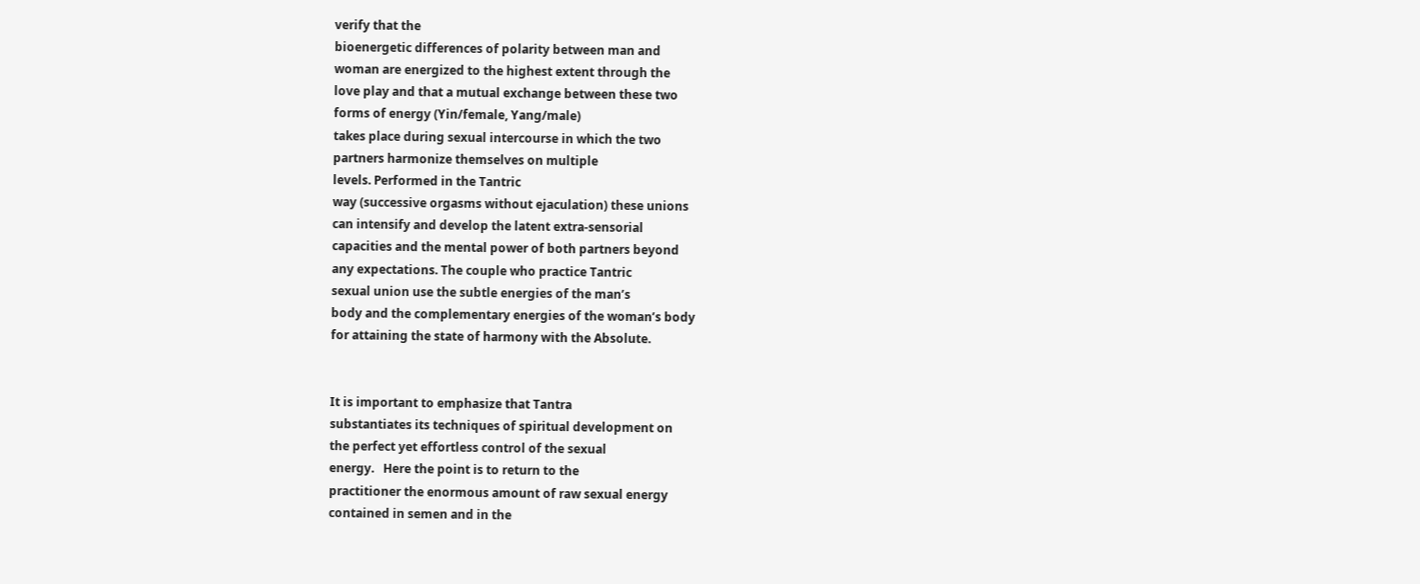verify that the
bioenergetic differences of polarity between man and
woman are energized to the highest extent through the
love play and that a mutual exchange between these two
forms of energy (Yin/female, Yang/male)
takes place during sexual intercourse in which the two
partners harmonize themselves on multiple
levels. Performed in the Tantric
way (successive orgasms without ejaculation) these unions
can intensify and develop the latent extra-sensorial
capacities and the mental power of both partners beyond
any expectations. The couple who practice Tantric
sexual union use the subtle energies of the man’s
body and the complementary energies of the woman’s body
for attaining the state of harmony with the Absolute.


It is important to emphasize that Tantra
substantiates its techniques of spiritual development on
the perfect yet effortless control of the sexual
energy.   Here the point is to return to the
practitioner the enormous amount of raw sexual energy
contained in semen and in the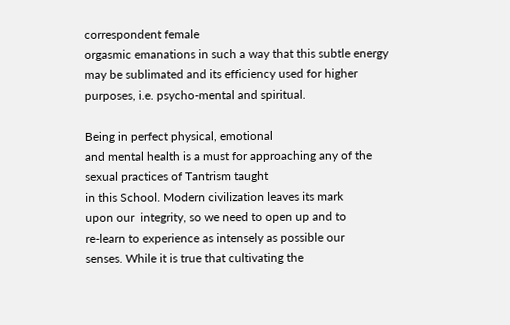correspondent female
orgasmic emanations in such a way that this subtle energy
may be sublimated and its efficiency used for higher
purposes, i.e. psycho-mental and spiritual.

Being in perfect physical, emotional
and mental health is a must for approaching any of the
sexual practices of Tantrism taught
in this School. Modern civilization leaves its mark
upon our  integrity, so we need to open up and to
re-learn to experience as intensely as possible our
senses. While it is true that cultivating the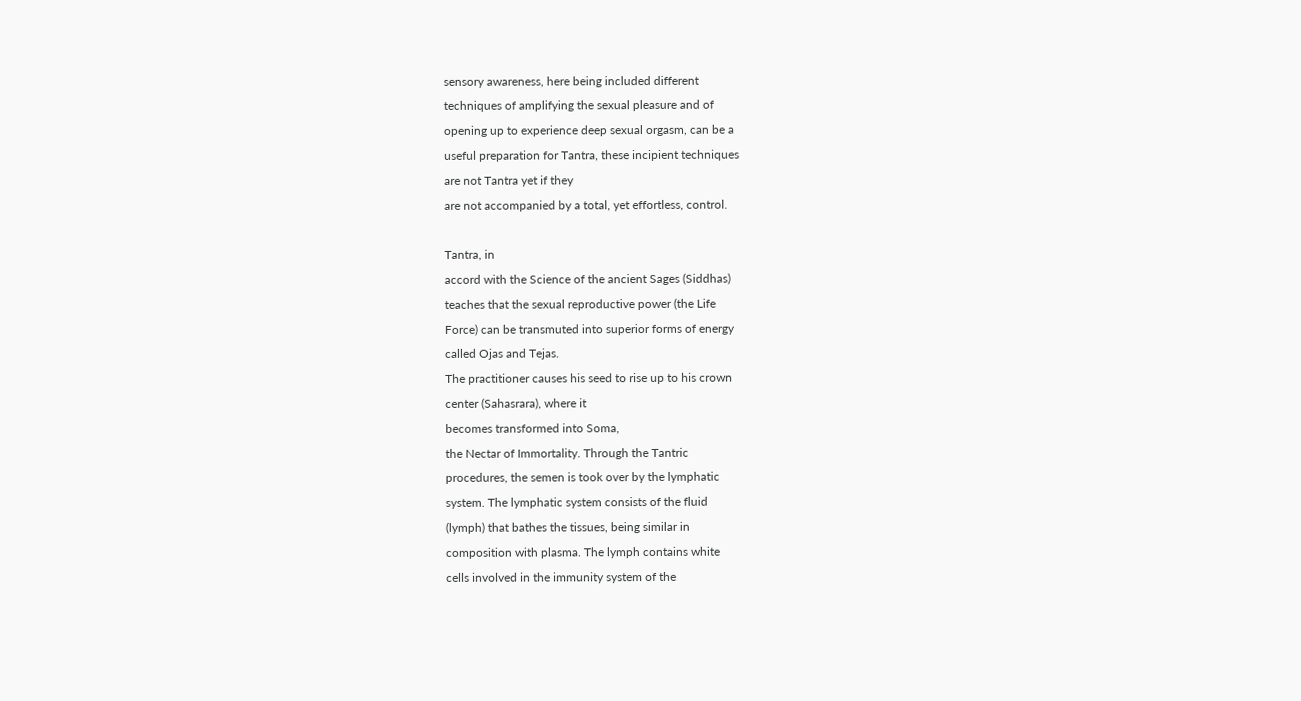sensory awareness, here being included different
techniques of amplifying the sexual pleasure and of
opening up to experience deep sexual orgasm, can be a
useful preparation for Tantra, these incipient techniques
are not Tantra yet if they
are not accompanied by a total, yet effortless, control.

Tantra, in
accord with the Science of the ancient Sages (Siddhas)
teaches that the sexual reproductive power (the Life
Force) can be transmuted into superior forms of energy
called Ojas and Tejas.
The practitioner causes his seed to rise up to his crown
center (Sahasrara), where it
becomes transformed into Soma,
the Nectar of Immortality. Through the Tantric
procedures, the semen is took over by the lymphatic
system. The lymphatic system consists of the fluid
(lymph) that bathes the tissues, being similar in
composition with plasma. The lymph contains white
cells involved in the immunity system of the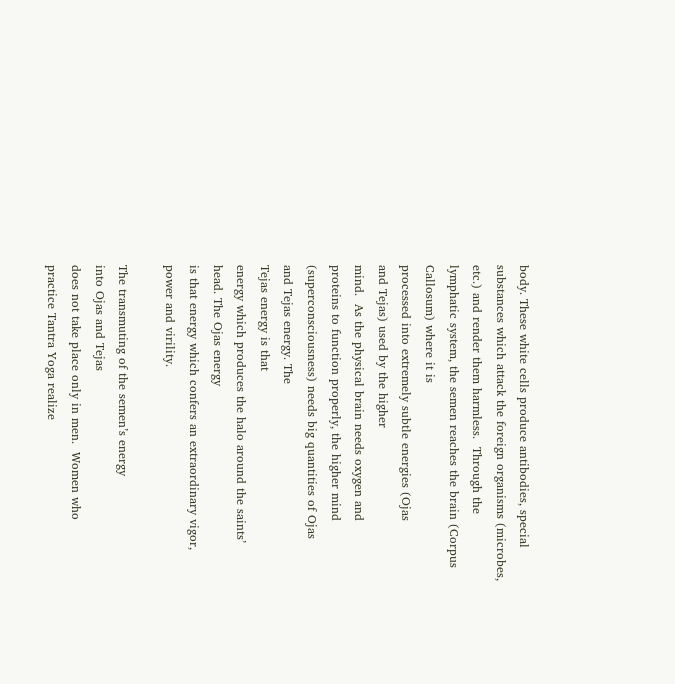body. These white cells produce antibodies, special
substances which attack the foreign organisms (microbes,
etc.) and render them harmless.  Through the
lymphatic system, the semen reaches the brain (Corpus
Callosum) where it is
processed into extremely subtle energies (Ojas
and Tejas) used by the higher
mind.  As the physical brain needs oxygen and
proteins to function properly, the higher mind
(superconsciousness) needs big quantities of Ojas
and Tejas energy. The
Tejas energy is that
energy which produces the halo around the saints’
head. The Ojas energy
is that energy which confers an extraordinary vigor,
power and virility.

The transmuting of the semen’s energy
into Ojas and Tejas
does not take place only in men.  Women who
practice Tantra Yoga realize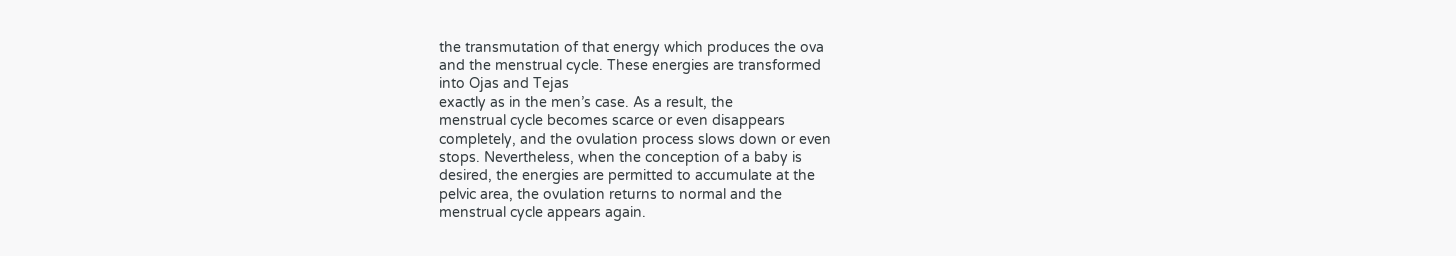the transmutation of that energy which produces the ova
and the menstrual cycle. These energies are transformed
into Ojas and Tejas
exactly as in the men’s case. As a result, the
menstrual cycle becomes scarce or even disappears
completely, and the ovulation process slows down or even
stops. Nevertheless, when the conception of a baby is
desired, the energies are permitted to accumulate at the
pelvic area, the ovulation returns to normal and the
menstrual cycle appears again.